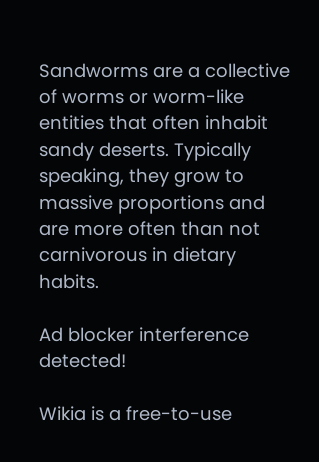Sandworms are a collective of worms or worm-like entities that often inhabit sandy deserts. Typically speaking, they grow to massive proportions and are more often than not carnivorous in dietary habits.

Ad blocker interference detected!

Wikia is a free-to-use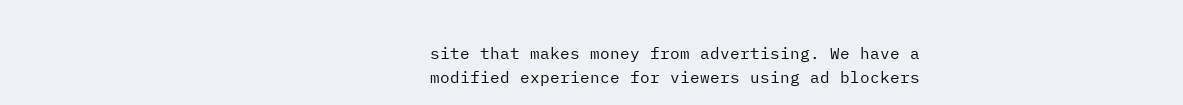site that makes money from advertising. We have a modified experience for viewers using ad blockers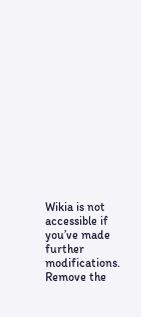Wikia is not accessible if you’ve made further modifications. Remove the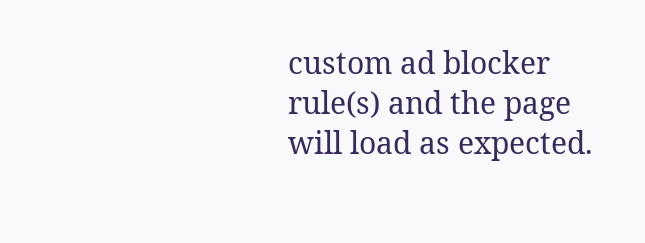custom ad blocker rule(s) and the page will load as expected.